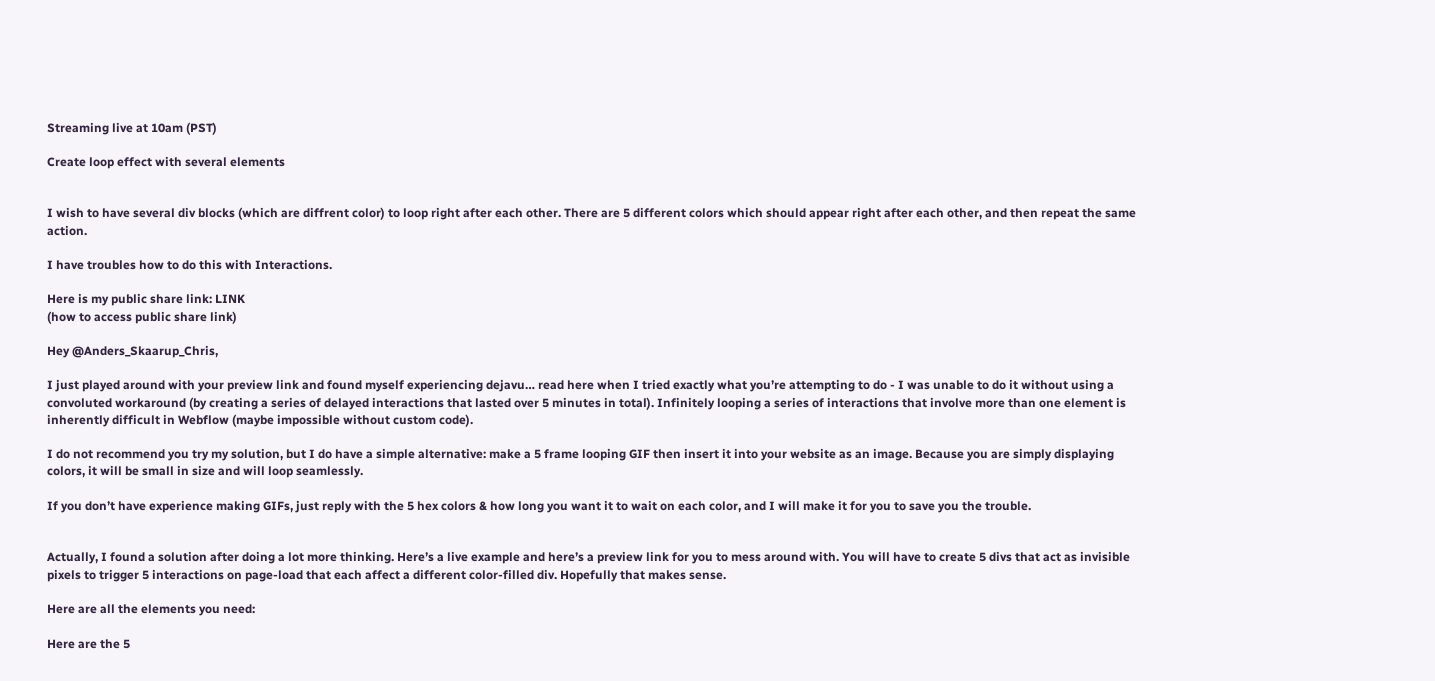Streaming live at 10am (PST)

Create loop effect with several elements


I wish to have several div blocks (which are diffrent color) to loop right after each other. There are 5 different colors which should appear right after each other, and then repeat the same action.

I have troubles how to do this with Interactions.

Here is my public share link: LINK
(how to access public share link)

Hey @Anders_Skaarup_Chris,

I just played around with your preview link and found myself experiencing dejavu… read here when I tried exactly what you’re attempting to do - I was unable to do it without using a convoluted workaround (by creating a series of delayed interactions that lasted over 5 minutes in total). Infinitely looping a series of interactions that involve more than one element is inherently difficult in Webflow (maybe impossible without custom code).

I do not recommend you try my solution, but I do have a simple alternative: make a 5 frame looping GIF then insert it into your website as an image. Because you are simply displaying colors, it will be small in size and will loop seamlessly.

If you don’t have experience making GIFs, just reply with the 5 hex colors & how long you want it to wait on each color, and I will make it for you to save you the trouble.


Actually, I found a solution after doing a lot more thinking. Here’s a live example and here’s a preview link for you to mess around with. You will have to create 5 divs that act as invisible pixels to trigger 5 interactions on page-load that each affect a different color-filled div. Hopefully that makes sense.

Here are all the elements you need:

Here are the 5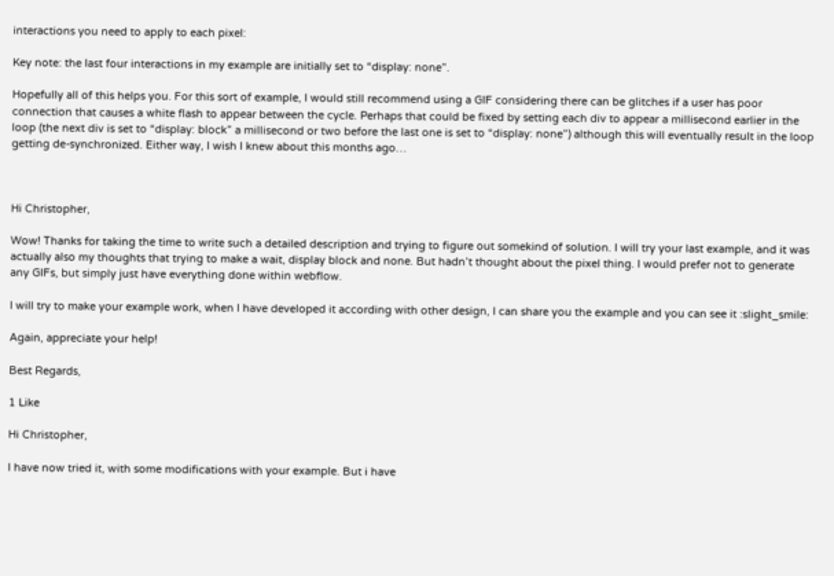interactions you need to apply to each pixel:

Key note: the last four interactions in my example are initially set to “display: none”.

Hopefully all of this helps you. For this sort of example, I would still recommend using a GIF considering there can be glitches if a user has poor connection that causes a white flash to appear between the cycle. Perhaps that could be fixed by setting each div to appear a millisecond earlier in the loop (the next div is set to “display: block” a millisecond or two before the last one is set to “display: none”) although this will eventually result in the loop getting de-synchronized. Either way, I wish I knew about this months ago…



Hi Christopher,

Wow! Thanks for taking the time to write such a detailed description and trying to figure out somekind of solution. I will try your last example, and it was actually also my thoughts that trying to make a wait, display block and none. But hadn’t thought about the pixel thing. I would prefer not to generate any GIFs, but simply just have everything done within webflow.

I will try to make your example work, when I have developed it according with other design, I can share you the example and you can see it :slight_smile:

Again, appreciate your help!

Best Regards,

1 Like

Hi Christopher,

I have now tried it, with some modifications with your example. But i have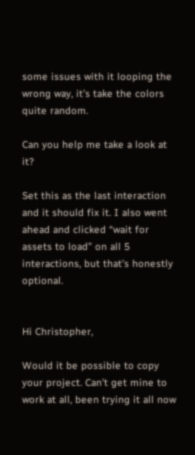some issues with it looping the wrong way, it’s take the colors quite random.

Can you help me take a look at it?

Set this as the last interaction and it should fix it. I also went ahead and clicked “wait for assets to load” on all 5 interactions, but that’s honestly optional.


Hi Christopher,

Would it be possible to copy your project. Can’t get mine to work at all, been trying it all now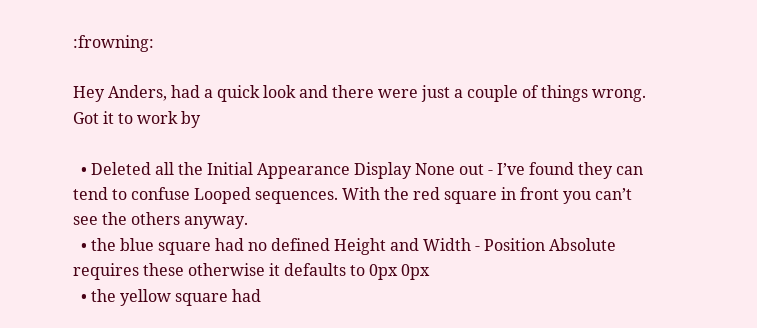:frowning:

Hey Anders, had a quick look and there were just a couple of things wrong. Got it to work by

  • Deleted all the Initial Appearance Display None out - I’ve found they can tend to confuse Looped sequences. With the red square in front you can’t see the others anyway.
  • the blue square had no defined Height and Width - Position Absolute requires these otherwise it defaults to 0px 0px
  • the yellow square had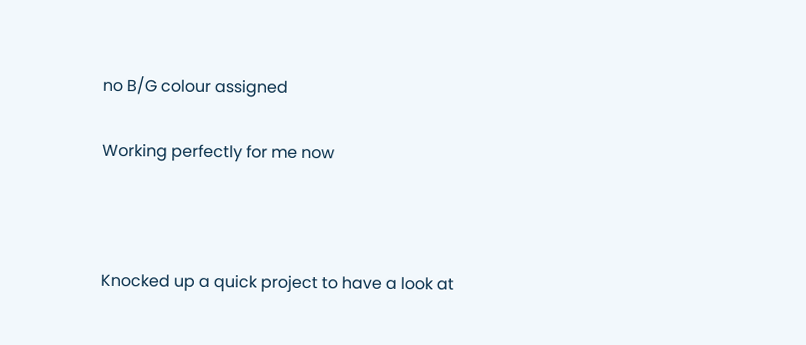no B/G colour assigned

Working perfectly for me now



Knocked up a quick project to have a look at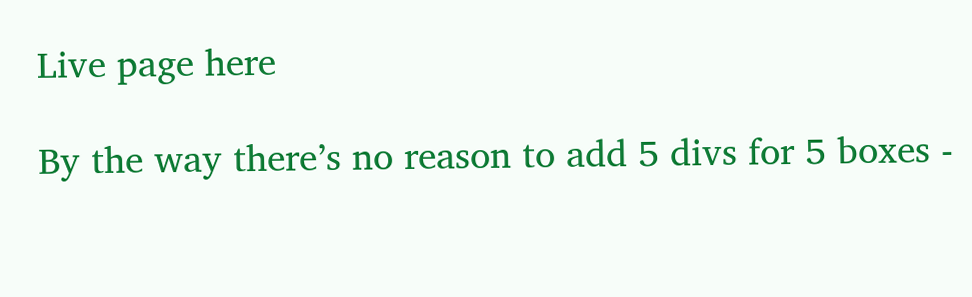Live page here

By the way there’s no reason to add 5 divs for 5 boxes -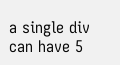a single div can have 5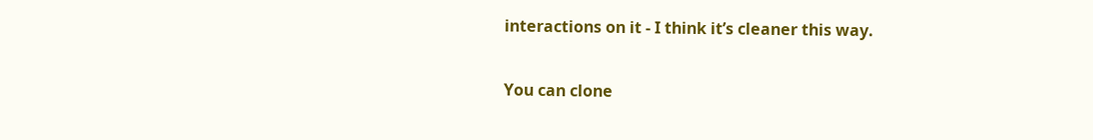interactions on it - I think it’s cleaner this way.

You can clone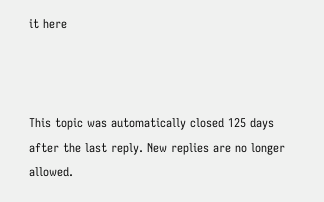it here



This topic was automatically closed 125 days after the last reply. New replies are no longer allowed.